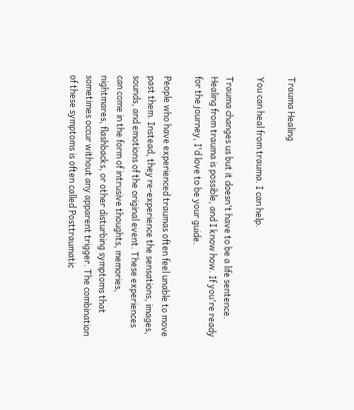Trauma Healing

You can heal from trauma. I can help.

Trauma changes us but it doesn't have to be a life sentence. Healing from trauma is possible, and I know how. If you're ready for the journey, I'd love to be your guide.

People who have experienced traumas often feel unable to move past them. Instead, they re-experience the sensations, images, sounds, and emotions of the original event. These experiences can come in the form of intrusive thoughts, memories, nightmares, flashbacks, or other disturbing symptoms that sometimes occur without any apparent trigger. The combination of these symptoms is often called Posttraumatic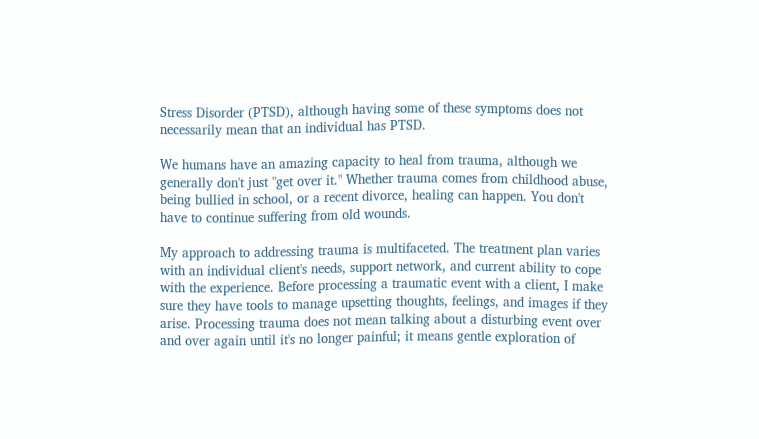Stress Disorder (PTSD), although having some of these symptoms does not necessarily mean that an individual has PTSD.

We humans have an amazing capacity to heal from trauma, although we generally don't just "get over it." Whether trauma comes from childhood abuse, being bullied in school, or a recent divorce, healing can happen. You don't have to continue suffering from old wounds.

My approach to addressing trauma is multifaceted. The treatment plan varies with an individual client's needs, support network, and current ability to cope with the experience. Before processing a traumatic event with a client, I make sure they have tools to manage upsetting thoughts, feelings, and images if they arise. Processing trauma does not mean talking about a disturbing event over and over again until it's no longer painful; it means gentle exploration of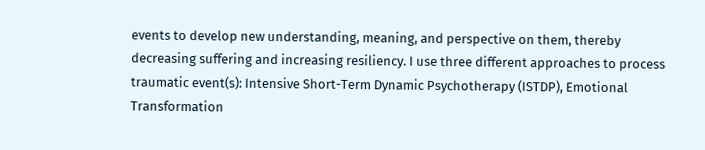events to develop new understanding, meaning, and perspective on them, thereby decreasing suffering and increasing resiliency. I use three different approaches to process traumatic event(s): Intensive Short-Term Dynamic Psychotherapy (ISTDP), Emotional Transformation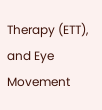Therapy (ETT), and Eye Movement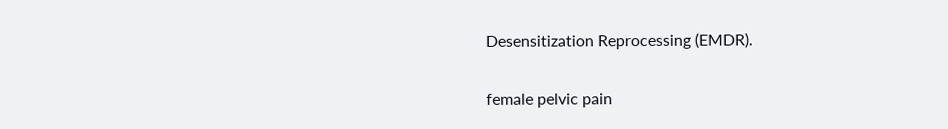Desensitization Reprocessing (EMDR).

female pelvic pain